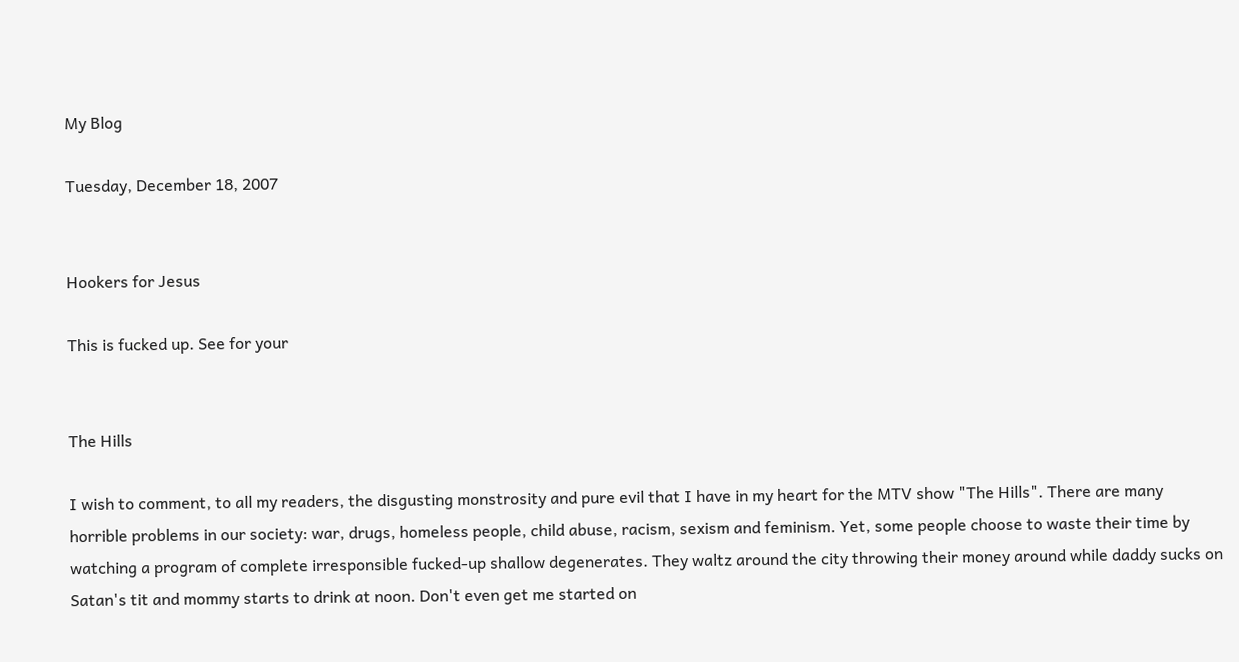My Blog

Tuesday, December 18, 2007


Hookers for Jesus

This is fucked up. See for your


The Hills

I wish to comment, to all my readers, the disgusting monstrosity and pure evil that I have in my heart for the MTV show "The Hills". There are many horrible problems in our society: war, drugs, homeless people, child abuse, racism, sexism and feminism. Yet, some people choose to waste their time by watching a program of complete irresponsible fucked-up shallow degenerates. They waltz around the city throwing their money around while daddy sucks on Satan's tit and mommy starts to drink at noon. Don't even get me started on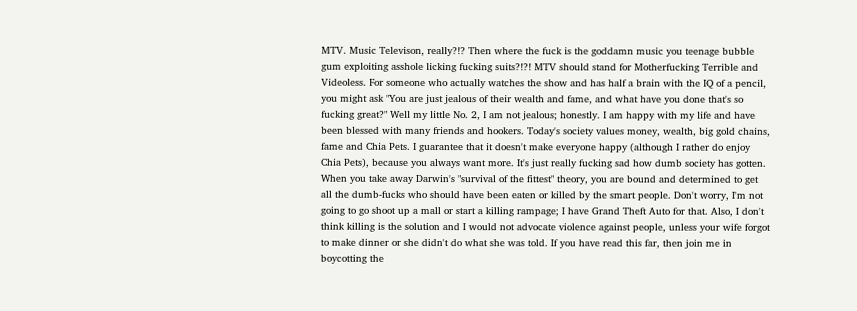MTV. Music Televison, really?!? Then where the fuck is the goddamn music you teenage bubble gum exploiting asshole licking fucking suits?!?! MTV should stand for Motherfucking Terrible and Videoless. For someone who actually watches the show and has half a brain with the IQ of a pencil, you might ask "You are just jealous of their wealth and fame, and what have you done that's so fucking great?" Well my little No. 2, I am not jealous; honestly. I am happy with my life and have been blessed with many friends and hookers. Today's society values money, wealth, big gold chains, fame and Chia Pets. I guarantee that it doesn't make everyone happy (although I rather do enjoy Chia Pets), because you always want more. It's just really fucking sad how dumb society has gotten. When you take away Darwin's "survival of the fittest" theory, you are bound and determined to get all the dumb-fucks who should have been eaten or killed by the smart people. Don't worry, I'm not going to go shoot up a mall or start a killing rampage; I have Grand Theft Auto for that. Also, I don't think killing is the solution and I would not advocate violence against people, unless your wife forgot to make dinner or she didn't do what she was told. If you have read this far, then join me in boycotting the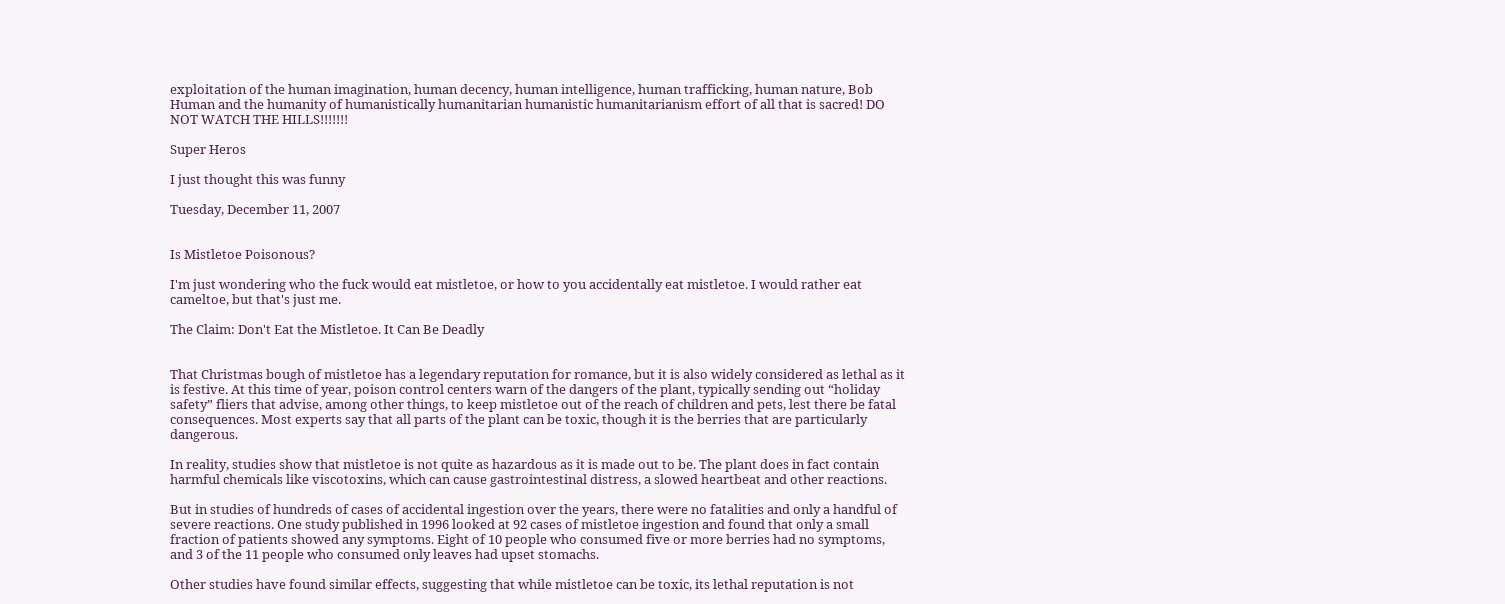exploitation of the human imagination, human decency, human intelligence, human trafficking, human nature, Bob Human and the humanity of humanistically humanitarian humanistic humanitarianism effort of all that is sacred! DO NOT WATCH THE HILLS!!!!!!!

Super Heros

I just thought this was funny

Tuesday, December 11, 2007


Is Mistletoe Poisonous?

I'm just wondering who the fuck would eat mistletoe, or how to you accidentally eat mistletoe. I would rather eat cameltoe, but that's just me.

The Claim: Don't Eat the Mistletoe. It Can Be Deadly


That Christmas bough of mistletoe has a legendary reputation for romance, but it is also widely considered as lethal as it is festive. At this time of year, poison control centers warn of the dangers of the plant, typically sending out “holiday safety” fliers that advise, among other things, to keep mistletoe out of the reach of children and pets, lest there be fatal consequences. Most experts say that all parts of the plant can be toxic, though it is the berries that are particularly dangerous.

In reality, studies show that mistletoe is not quite as hazardous as it is made out to be. The plant does in fact contain harmful chemicals like viscotoxins, which can cause gastrointestinal distress, a slowed heartbeat and other reactions.

But in studies of hundreds of cases of accidental ingestion over the years, there were no fatalities and only a handful of severe reactions. One study published in 1996 looked at 92 cases of mistletoe ingestion and found that only a small fraction of patients showed any symptoms. Eight of 10 people who consumed five or more berries had no symptoms, and 3 of the 11 people who consumed only leaves had upset stomachs.

Other studies have found similar effects, suggesting that while mistletoe can be toxic, its lethal reputation is not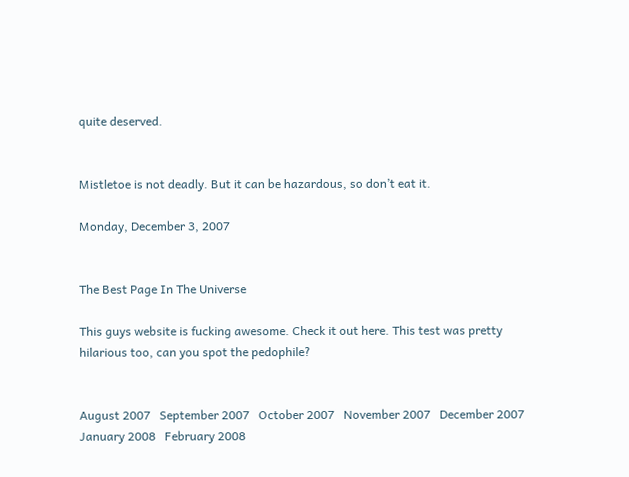quite deserved.


Mistletoe is not deadly. But it can be hazardous, so don’t eat it.

Monday, December 3, 2007


The Best Page In The Universe

This guys website is fucking awesome. Check it out here. This test was pretty hilarious too, can you spot the pedophile?


August 2007   September 2007   October 2007   November 2007   December 2007   January 2008   February 2008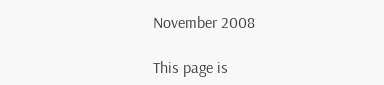November 2008

This page is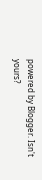powered by Blogger. Isn't yours?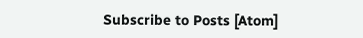Subscribe to Posts [Atom]